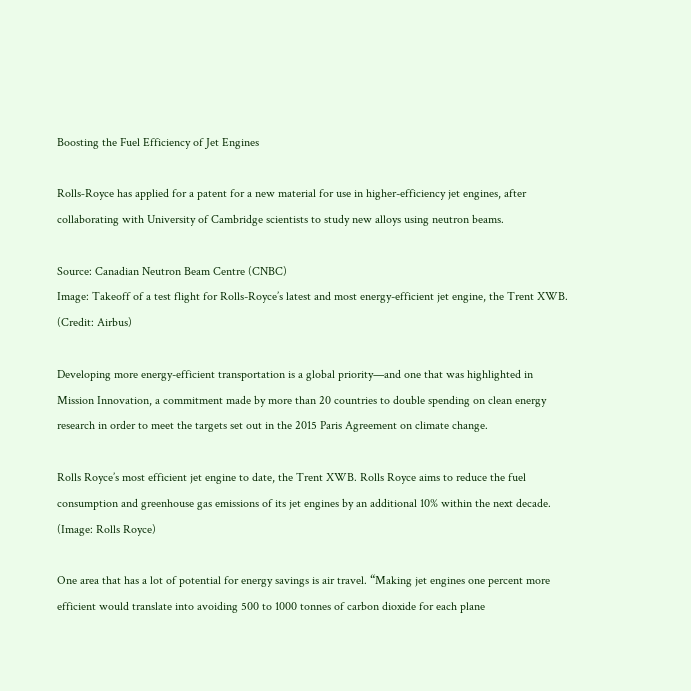Boosting the Fuel Efficiency of Jet Engines

Rolls‑Royce has applied for a patent for a new material for use in higher-efficiency jet engines, after collaborating with University of Cambridge scientists to study new alloys using neutron beams.

Source: Canadian Neutron Beam Centre (CNBC)
Image: Takeoff of a test flight for Rolls-Royce’s latest and most energy-efficient jet engine, the Trent XWB. (Credit: Airbus)

Developing more energy-efficient transportation is a global priority—and one that was highlighted in Mission Innovation, a commitment made by more than 20 countries to double spending on clean energy research in order to meet the targets set out in the 2015 Paris Agreement on climate change.

Rolls Royce’s most efficient jet engine to date, the Trent XWB. Rolls Royce aims to reduce the fuel consumption and greenhouse gas emissions of its jet engines by an additional 10% within the next decade. (Image: Rolls Royce)

One area that has a lot of potential for energy savings is air travel. “Making jet engines one percent more efficient would translate into avoiding 500 to 1000 tonnes of carbon dioxide for each plane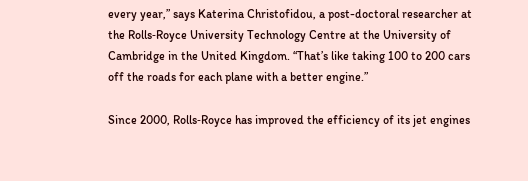every year,” says Katerina Christofidou, a post-doctoral researcher at the Rolls‑Royce University Technology Centre at the University of Cambridge in the United Kingdom. “That’s like taking 100 to 200 cars off the roads for each plane with a better engine.”

Since 2000, Rolls‑Royce has improved the efficiency of its jet engines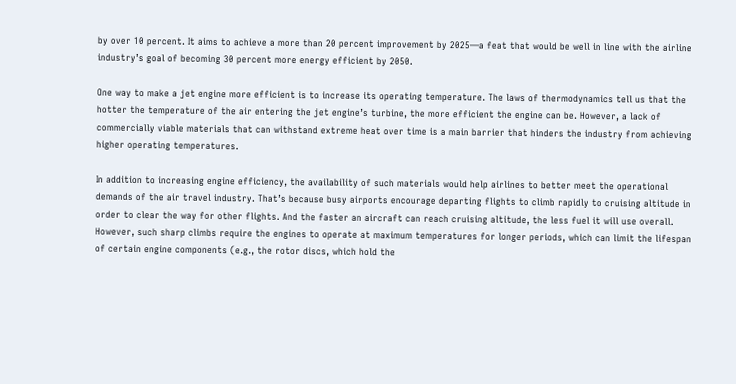by over 10 percent. It aims to achieve a more than 20 percent improvement by 2025—a feat that would be well in line with the airline industry’s goal of becoming 30 percent more energy efficient by 2050.

One way to make a jet engine more efficient is to increase its operating temperature. The laws of thermodynamics tell us that the hotter the temperature of the air entering the jet engine’s turbine, the more efficient the engine can be. However, a lack of commercially viable materials that can withstand extreme heat over time is a main barrier that hinders the industry from achieving higher operating temperatures.

In addition to increasing engine efficiency, the availability of such materials would help airlines to better meet the operational demands of the air travel industry. That’s because busy airports encourage departing flights to climb rapidly to cruising altitude in order to clear the way for other flights. And the faster an aircraft can reach cruising altitude, the less fuel it will use overall. However, such sharp climbs require the engines to operate at maximum temperatures for longer periods, which can limit the lifespan of certain engine components (e.g., the rotor discs, which hold the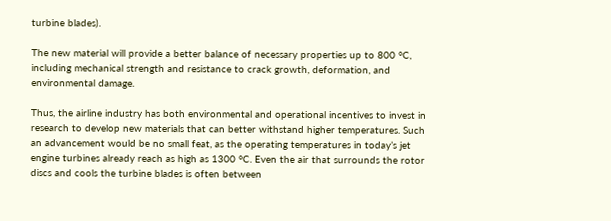turbine blades).

The new material will provide a better balance of necessary properties up to 800 °C, including mechanical strength and resistance to crack growth, deformation, and environmental damage.

Thus, the airline industry has both environmental and operational incentives to invest in research to develop new materials that can better withstand higher temperatures. Such an advancement would be no small feat, as the operating temperatures in today’s jet engine turbines already reach as high as 1300 °C. Even the air that surrounds the rotor discs and cools the turbine blades is often between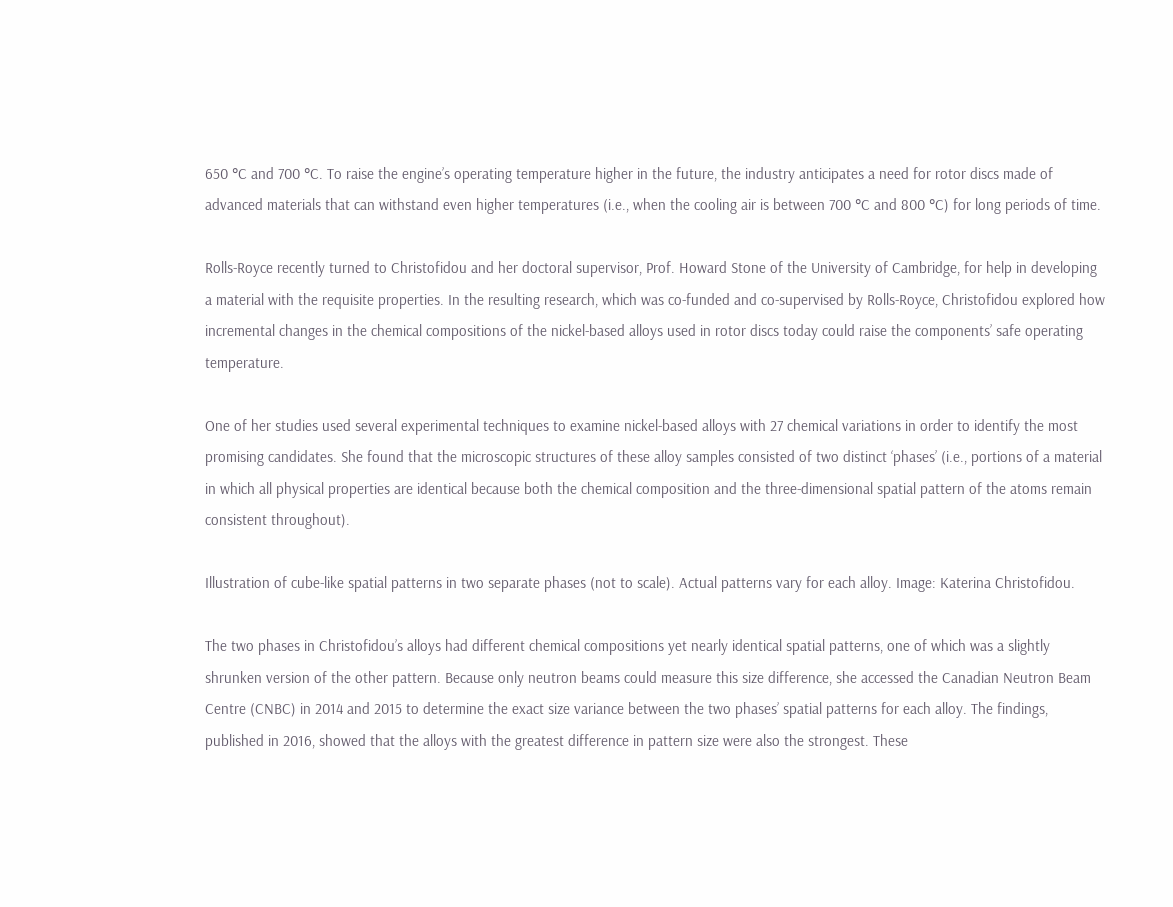650 °C and 700 °C. To raise the engine’s operating temperature higher in the future, the industry anticipates a need for rotor discs made of advanced materials that can withstand even higher temperatures (i.e., when the cooling air is between 700 °C and 800 °C) for long periods of time.

Rolls‑Royce recently turned to Christofidou and her doctoral supervisor, Prof. Howard Stone of the University of Cambridge, for help in developing a material with the requisite properties. In the resulting research, which was co‑funded and co‑supervised by Rolls‑Royce, Christofidou explored how incremental changes in the chemical compositions of the nickel-based alloys used in rotor discs today could raise the components’ safe operating temperature.

One of her studies used several experimental techniques to examine nickel-based alloys with 27 chemical variations in order to identify the most promising candidates. She found that the microscopic structures of these alloy samples consisted of two distinct ‘phases’ (i.e., portions of a material in which all physical properties are identical because both the chemical composition and the three-dimensional spatial pattern of the atoms remain consistent throughout).

Illustration of cube-like spatial patterns in two separate phases (not to scale). Actual patterns vary for each alloy. Image: Katerina Christofidou.

The two phases in Christofidou’s alloys had different chemical compositions yet nearly identical spatial patterns, one of which was a slightly shrunken version of the other pattern. Because only neutron beams could measure this size difference, she accessed the Canadian Neutron Beam Centre (CNBC) in 2014 and 2015 to determine the exact size variance between the two phases’ spatial patterns for each alloy. The findings, published in 2016, showed that the alloys with the greatest difference in pattern size were also the strongest. These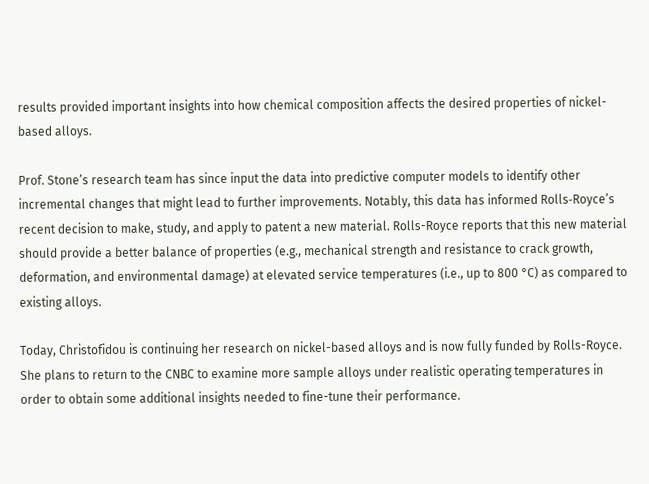results provided important insights into how chemical composition affects the desired properties of nickel-based alloys.

Prof. Stone’s research team has since input the data into predictive computer models to identify other incremental changes that might lead to further improvements. Notably, this data has informed Rolls‑Royce’s recent decision to make, study, and apply to patent a new material. Rolls-Royce reports that this new material should provide a better balance of properties (e.g., mechanical strength and resistance to crack growth, deformation, and environmental damage) at elevated service temperatures (i.e., up to 800 °C) as compared to existing alloys.

Today, Christofidou is continuing her research on nickel-based alloys and is now fully funded by Rolls-Royce. She plans to return to the CNBC to examine more sample alloys under realistic operating temperatures in order to obtain some additional insights needed to fine-tune their performance.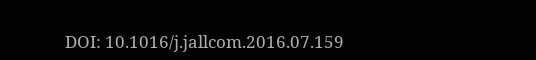DOI: 10.1016/j.jallcom.2016.07.159